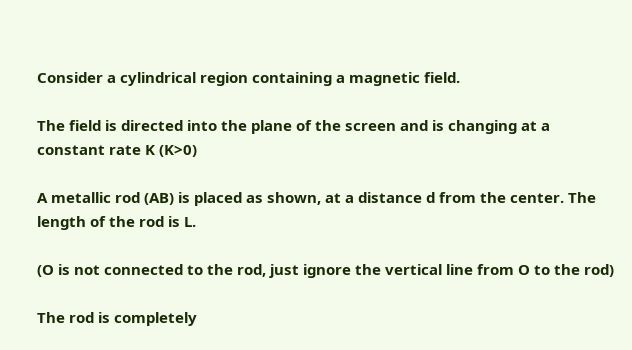Consider a cylindrical region containing a magnetic field.

The field is directed into the plane of the screen and is changing at a constant rate K (K>0)

A metallic rod (AB) is placed as shown, at a distance d from the center. The length of the rod is L.

(O is not connected to the rod, just ignore the vertical line from O to the rod)

The rod is completely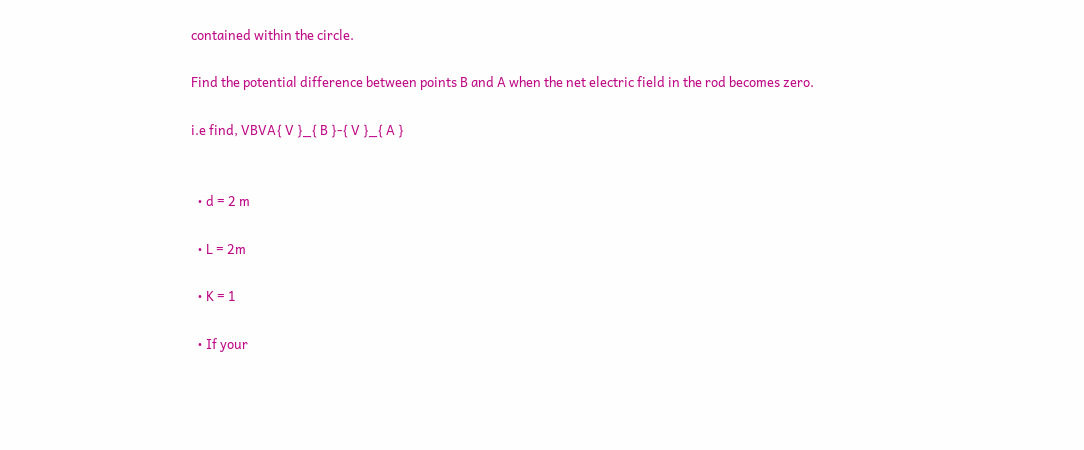contained within the circle.

Find the potential difference between points B and A when the net electric field in the rod becomes zero.

i.e find, VBVA{ V }_{ B }-{ V }_{ A }


  • d = 2 m

  • L = 2m

  • K = 1

  • If your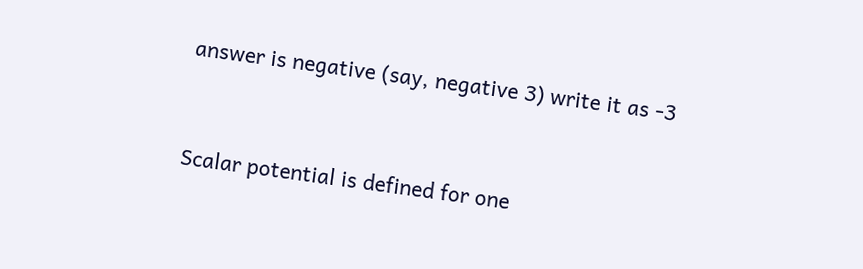answer is negative (say, negative 3) write it as -3


Scalar potential is defined for one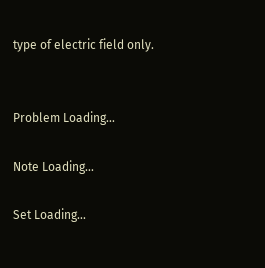type of electric field only.


Problem Loading...

Note Loading...

Set Loading...